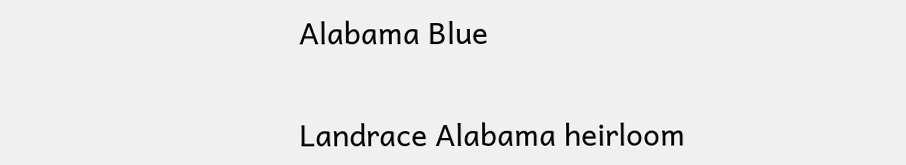Alabama Blue

Landrace Alabama heirloom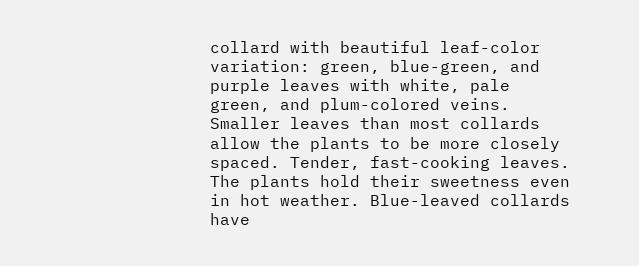collard with beautiful leaf-color variation: green, blue-green, and purple leaves with white, pale green, and plum-colored veins. Smaller leaves than most collards allow the plants to be more closely spaced. Tender, fast-cooking leaves. The plants hold their sweetness even in hot weather. Blue-leaved collards have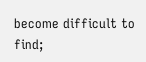become difficult to find;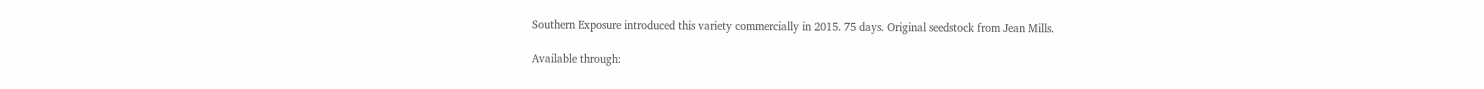Southern Exposure introduced this variety commercially in 2015. 75 days. Original seedstock from Jean Mills.

Available through: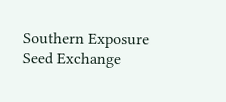Southern Exposure Seed Exchange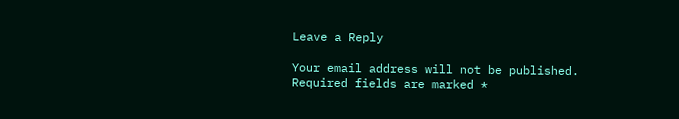Leave a Reply

Your email address will not be published. Required fields are marked *